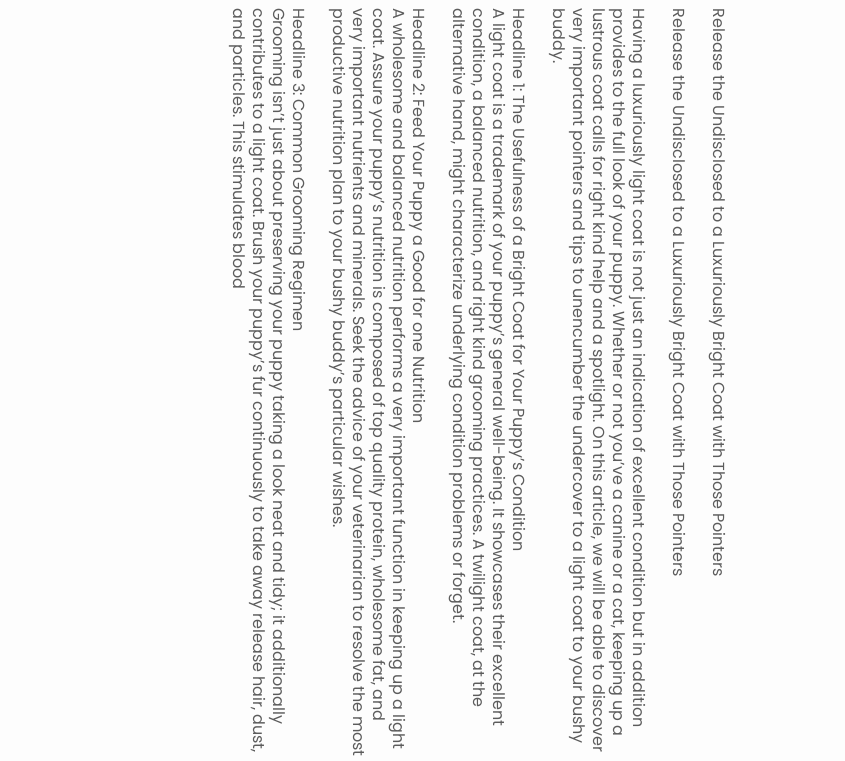Release the Undisclosed to a Luxuriously Bright Coat with Those Pointers

Release the Undisclosed to a Luxuriously Bright Coat with Those Pointers

Having a luxuriously light coat is not just an indication of excellent condition but in addition provides to the full look of your puppy. Whether or not you’ve a canine or a cat, keeping up a lustrous coat calls for right kind help and a spotlight. On this article, we will be able to discover very important pointers and tips to unencumber the undercover to a light coat to your bushy buddy.

Headline 1: The Usefulness of a Bright Coat for Your Puppy’s Condition
A light coat is a trademark of your puppy’s general well-being. It showcases their excellent condition, a balanced nutrition, and right kind grooming practices. A twilight coat, at the alternative hand, might characterize underlying condition problems or forget.

Headline 2: Feed Your Puppy a Good for one Nutrition
A wholesome and balanced nutrition performs a very important function in keeping up a light coat. Assure your puppy’s nutrition is composed of top quality protein, wholesome fat, and very important nutrients and minerals. Seek the advice of your veterinarian to resolve the most productive nutrition plan to your bushy buddy’s particular wishes.

Headline 3: Common Grooming Regimen
Grooming isn’t just about preserving your puppy taking a look neat and tidy; it additionally contributes to a light coat. Brush your puppy’s fur continuously to take away release hair, dust, and particles. This stimulates blood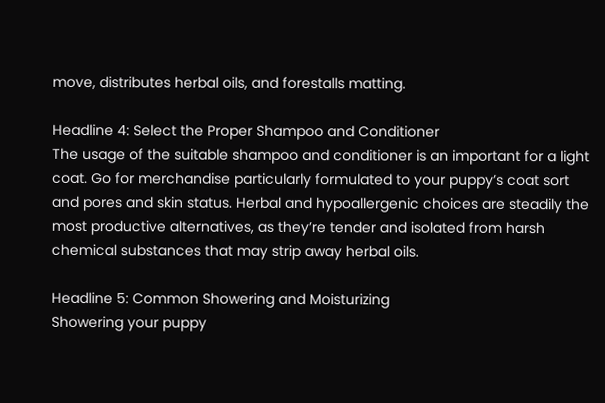move, distributes herbal oils, and forestalls matting.

Headline 4: Select the Proper Shampoo and Conditioner
The usage of the suitable shampoo and conditioner is an important for a light coat. Go for merchandise particularly formulated to your puppy’s coat sort and pores and skin status. Herbal and hypoallergenic choices are steadily the most productive alternatives, as they’re tender and isolated from harsh chemical substances that may strip away herbal oils.

Headline 5: Common Showering and Moisturizing
Showering your puppy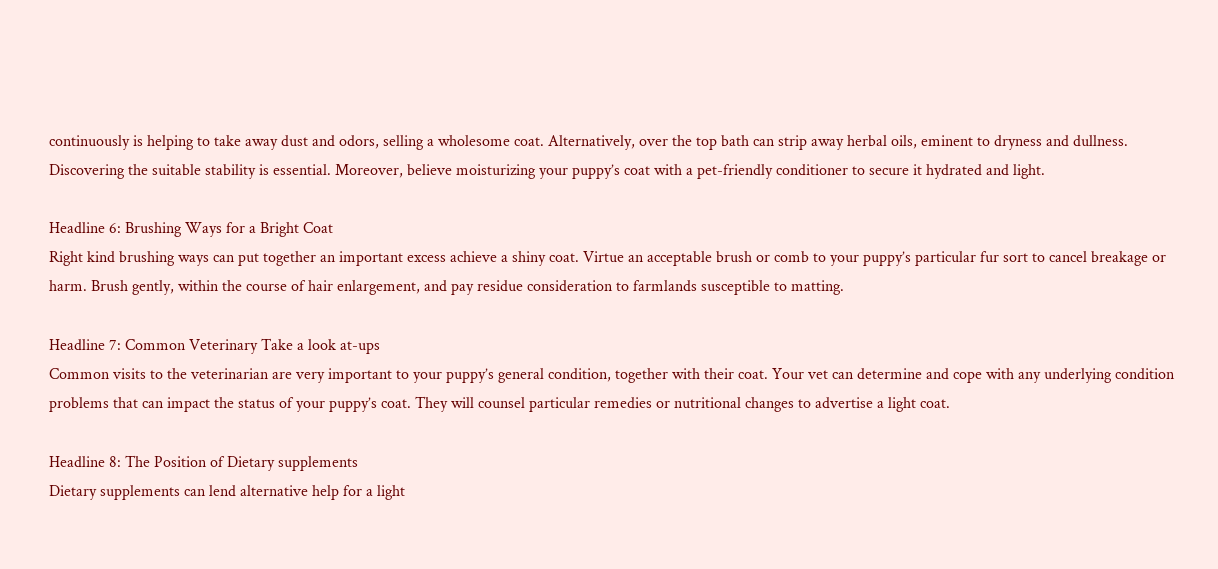continuously is helping to take away dust and odors, selling a wholesome coat. Alternatively, over the top bath can strip away herbal oils, eminent to dryness and dullness. Discovering the suitable stability is essential. Moreover, believe moisturizing your puppy’s coat with a pet-friendly conditioner to secure it hydrated and light.

Headline 6: Brushing Ways for a Bright Coat
Right kind brushing ways can put together an important excess achieve a shiny coat. Virtue an acceptable brush or comb to your puppy’s particular fur sort to cancel breakage or harm. Brush gently, within the course of hair enlargement, and pay residue consideration to farmlands susceptible to matting.

Headline 7: Common Veterinary Take a look at-ups
Common visits to the veterinarian are very important to your puppy’s general condition, together with their coat. Your vet can determine and cope with any underlying condition problems that can impact the status of your puppy’s coat. They will counsel particular remedies or nutritional changes to advertise a light coat.

Headline 8: The Position of Dietary supplements
Dietary supplements can lend alternative help for a light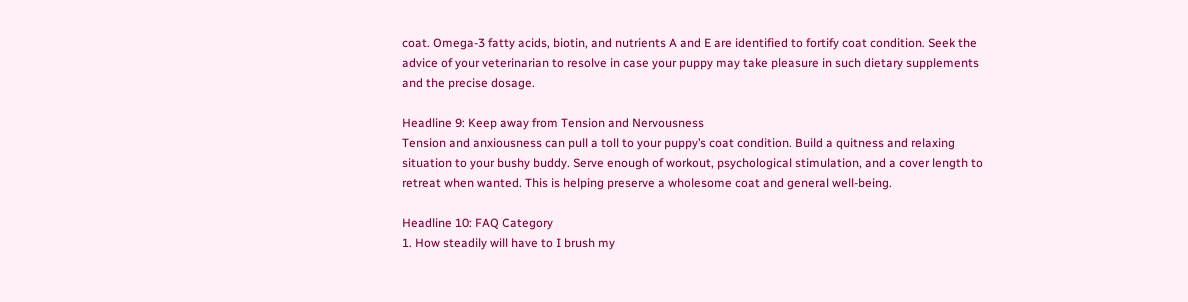coat. Omega-3 fatty acids, biotin, and nutrients A and E are identified to fortify coat condition. Seek the advice of your veterinarian to resolve in case your puppy may take pleasure in such dietary supplements and the precise dosage.

Headline 9: Keep away from Tension and Nervousness
Tension and anxiousness can pull a toll to your puppy’s coat condition. Build a quitness and relaxing situation to your bushy buddy. Serve enough of workout, psychological stimulation, and a cover length to retreat when wanted. This is helping preserve a wholesome coat and general well-being.

Headline 10: FAQ Category
1. How steadily will have to I brush my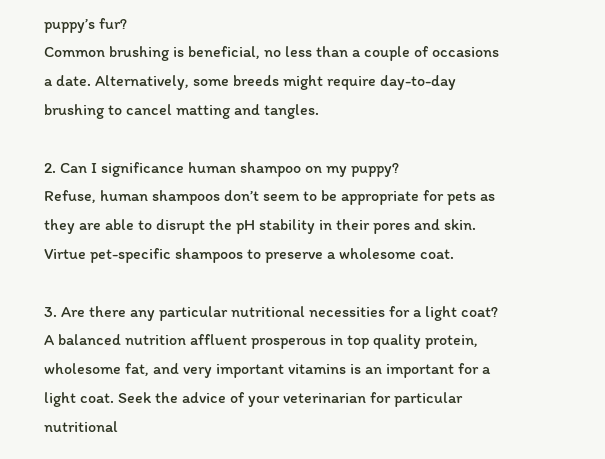puppy’s fur?
Common brushing is beneficial, no less than a couple of occasions a date. Alternatively, some breeds might require day-to-day brushing to cancel matting and tangles.

2. Can I significance human shampoo on my puppy?
Refuse, human shampoos don’t seem to be appropriate for pets as they are able to disrupt the pH stability in their pores and skin. Virtue pet-specific shampoos to preserve a wholesome coat.

3. Are there any particular nutritional necessities for a light coat?
A balanced nutrition affluent prosperous in top quality protein, wholesome fat, and very important vitamins is an important for a light coat. Seek the advice of your veterinarian for particular nutritional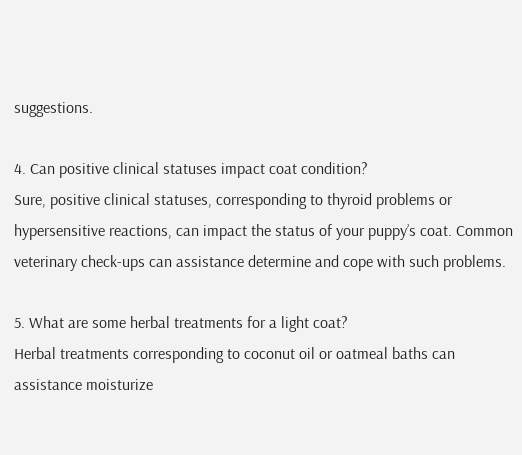suggestions.

4. Can positive clinical statuses impact coat condition?
Sure, positive clinical statuses, corresponding to thyroid problems or hypersensitive reactions, can impact the status of your puppy’s coat. Common veterinary check-ups can assistance determine and cope with such problems.

5. What are some herbal treatments for a light coat?
Herbal treatments corresponding to coconut oil or oatmeal baths can assistance moisturize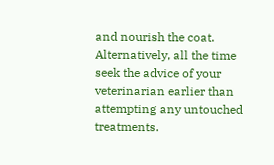and nourish the coat. Alternatively, all the time seek the advice of your veterinarian earlier than attempting any untouched treatments.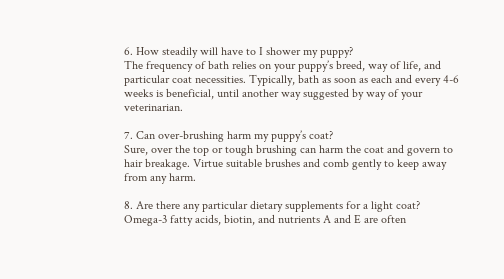6. How steadily will have to I shower my puppy?
The frequency of bath relies on your puppy’s breed, way of life, and particular coat necessities. Typically, bath as soon as each and every 4-6 weeks is beneficial, until another way suggested by way of your veterinarian.

7. Can over-brushing harm my puppy’s coat?
Sure, over the top or tough brushing can harm the coat and govern to hair breakage. Virtue suitable brushes and comb gently to keep away from any harm.

8. Are there any particular dietary supplements for a light coat?
Omega-3 fatty acids, biotin, and nutrients A and E are often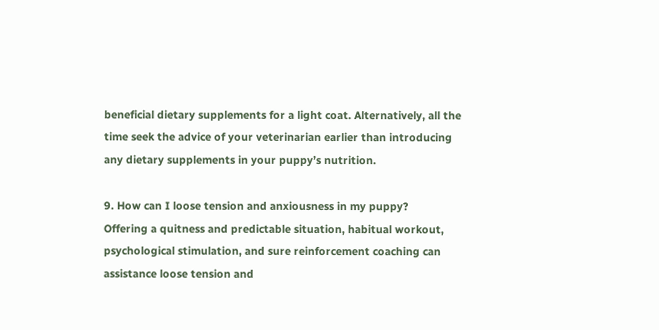beneficial dietary supplements for a light coat. Alternatively, all the time seek the advice of your veterinarian earlier than introducing any dietary supplements in your puppy’s nutrition.

9. How can I loose tension and anxiousness in my puppy?
Offering a quitness and predictable situation, habitual workout, psychological stimulation, and sure reinforcement coaching can assistance loose tension and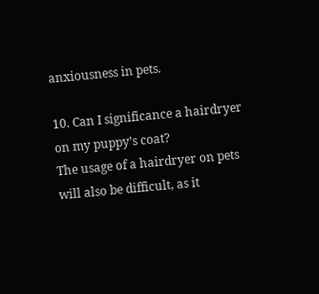anxiousness in pets.

10. Can I significance a hairdryer on my puppy’s coat?
The usage of a hairdryer on pets will also be difficult, as it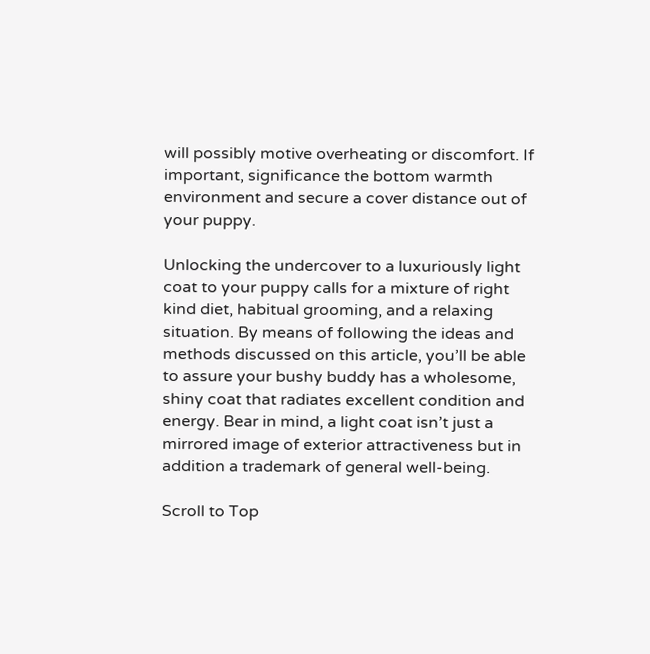will possibly motive overheating or discomfort. If important, significance the bottom warmth environment and secure a cover distance out of your puppy.

Unlocking the undercover to a luxuriously light coat to your puppy calls for a mixture of right kind diet, habitual grooming, and a relaxing situation. By means of following the ideas and methods discussed on this article, you’ll be able to assure your bushy buddy has a wholesome, shiny coat that radiates excellent condition and energy. Bear in mind, a light coat isn’t just a mirrored image of exterior attractiveness but in addition a trademark of general well-being.

Scroll to Top